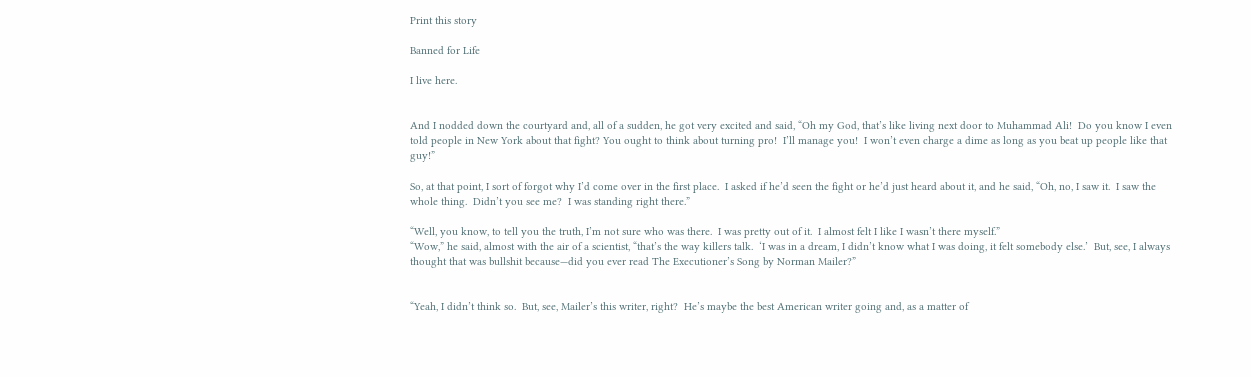Print this story

Banned for Life

I live here.


And I nodded down the courtyard and, all of a sudden, he got very excited and said, “Oh my God, that’s like living next door to Muhammad Ali!  Do you know I even told people in New York about that fight? You ought to think about turning pro!  I’ll manage you!  I won’t even charge a dime as long as you beat up people like that guy!”

So, at that point, I sort of forgot why I’d come over in the first place.  I asked if he’d seen the fight or he’d just heard about it, and he said, “Oh, no, I saw it.  I saw the whole thing.  Didn’t you see me?  I was standing right there.”

“Well, you know, to tell you the truth, I’m not sure who was there.  I was pretty out of it.  I almost felt I like I wasn’t there myself.”
“Wow,” he said, almost with the air of a scientist, “that’s the way killers talk.  ‘I was in a dream, I didn’t know what I was doing, it felt somebody else.’  But, see, I always thought that was bullshit because—did you ever read The Executioner’s Song by Norman Mailer?”


“Yeah, I didn’t think so.  But, see, Mailer’s this writer, right?  He’s maybe the best American writer going and, as a matter of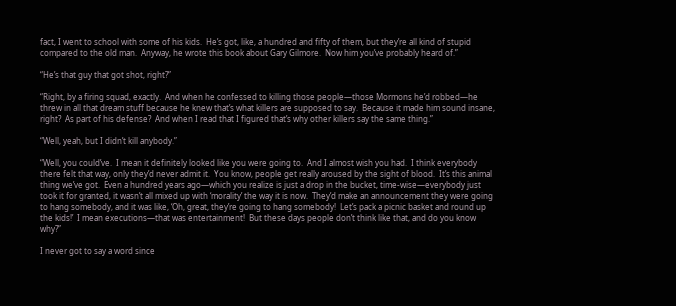fact, I went to school with some of his kids.  He’s got, like, a hundred and fifty of them, but they’re all kind of stupid compared to the old man.  Anyway, he wrote this book about Gary Gilmore.  Now him you’ve probably heard of.”

“He’s that guy that got shot, right?”

“Right, by a firing squad, exactly.  And when he confessed to killing those people—those Mormons he’d robbed—he threw in all that dream stuff because he knew that’s what killers are supposed to say.  Because it made him sound insane, right?  As part of his defense?  And when I read that I figured that’s why other killers say the same thing.”

“Well, yeah, but I didn’t kill anybody.”

“Well, you could’ve.  I mean it definitely looked like you were going to.  And I almost wish you had.  I think everybody there felt that way, only they’d never admit it.  You know, people get really aroused by the sight of blood.  It’s this animal thing we’ve got.  Even a hundred years ago—which you realize is just a drop in the bucket, time-wise—everybody just took it for granted, it wasn’t all mixed up with ‘morality’ the way it is now.  They’d make an announcement they were going to hang somebody, and it was like, ‘Oh, great, they’re going to hang somebody!  Let’s pack a picnic basket and round up the kids!’  I mean executions—that was entertainment!  But these days people don’t think like that, and do you know why?”

I never got to say a word since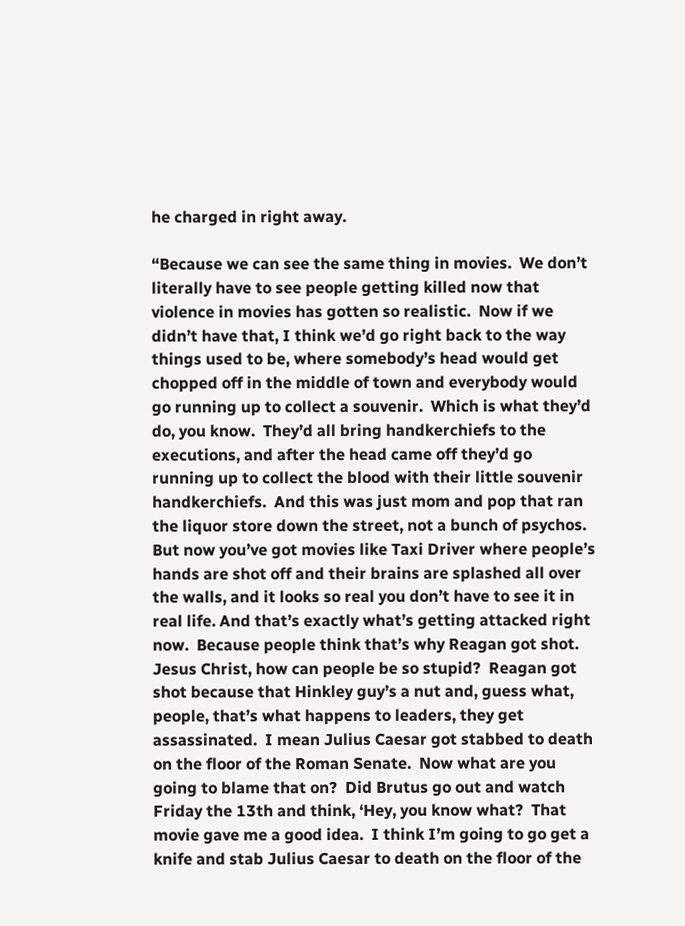he charged in right away.

“Because we can see the same thing in movies.  We don’t literally have to see people getting killed now that violence in movies has gotten so realistic.  Now if we didn’t have that, I think we’d go right back to the way things used to be, where somebody’s head would get chopped off in the middle of town and everybody would go running up to collect a souvenir.  Which is what they’d do, you know.  They’d all bring handkerchiefs to the executions, and after the head came off they’d go running up to collect the blood with their little souvenir handkerchiefs.  And this was just mom and pop that ran the liquor store down the street, not a bunch of psychos.  But now you’ve got movies like Taxi Driver where people’s hands are shot off and their brains are splashed all over the walls, and it looks so real you don’t have to see it in real life. And that’s exactly what’s getting attacked right now.  Because people think that’s why Reagan got shot.  Jesus Christ, how can people be so stupid?  Reagan got shot because that Hinkley guy’s a nut and, guess what, people, that’s what happens to leaders, they get assassinated.  I mean Julius Caesar got stabbed to death on the floor of the Roman Senate.  Now what are you going to blame that on?  Did Brutus go out and watch Friday the 13th and think, ‘Hey, you know what?  That movie gave me a good idea.  I think I’m going to go get a knife and stab Julius Caesar to death on the floor of the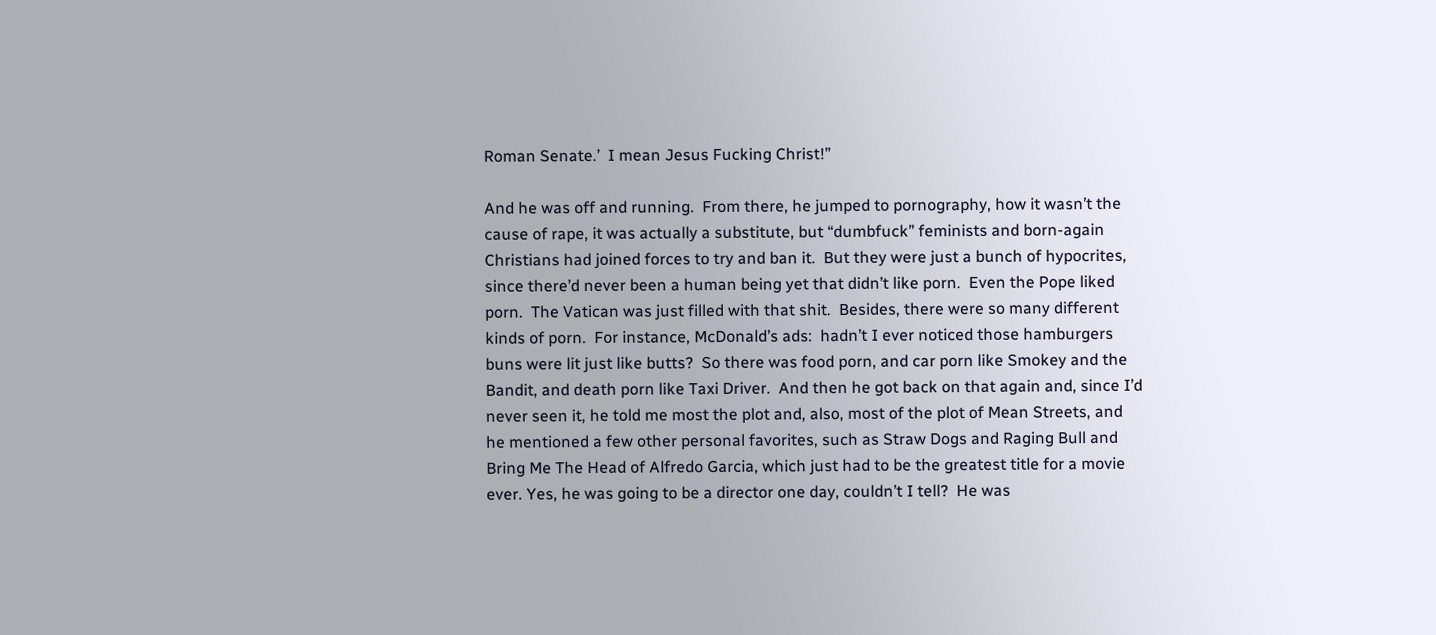Roman Senate.’  I mean Jesus Fucking Christ!”

And he was off and running.  From there, he jumped to pornography, how it wasn’t the cause of rape, it was actually a substitute, but “dumbfuck” feminists and born-again Christians had joined forces to try and ban it.  But they were just a bunch of hypocrites, since there’d never been a human being yet that didn’t like porn.  Even the Pope liked porn.  The Vatican was just filled with that shit.  Besides, there were so many different kinds of porn.  For instance, McDonald’s ads:  hadn’t I ever noticed those hamburgers buns were lit just like butts?  So there was food porn, and car porn like Smokey and the Bandit, and death porn like Taxi Driver.  And then he got back on that again and, since I’d never seen it, he told me most the plot and, also, most of the plot of Mean Streets, and he mentioned a few other personal favorites, such as Straw Dogs and Raging Bull and Bring Me The Head of Alfredo Garcia, which just had to be the greatest title for a movie ever. Yes, he was going to be a director one day, couldn’t I tell?  He was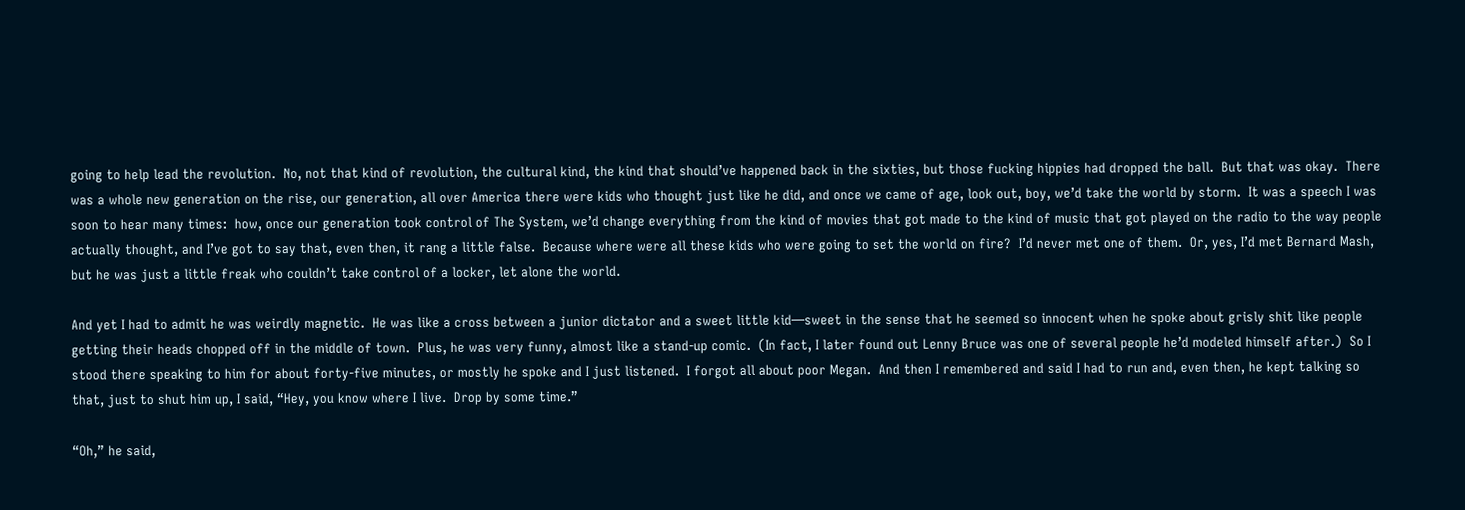going to help lead the revolution.  No, not that kind of revolution, the cultural kind, the kind that should’ve happened back in the sixties, but those fucking hippies had dropped the ball.  But that was okay.  There was a whole new generation on the rise, our generation, all over America there were kids who thought just like he did, and once we came of age, look out, boy, we’d take the world by storm.  It was a speech I was soon to hear many times:  how, once our generation took control of The System, we’d change everything from the kind of movies that got made to the kind of music that got played on the radio to the way people actually thought, and I’ve got to say that, even then, it rang a little false.  Because where were all these kids who were going to set the world on fire?  I’d never met one of them.  Or, yes, I’d met Bernard Mash, but he was just a little freak who couldn’t take control of a locker, let alone the world.

And yet I had to admit he was weirdly magnetic.  He was like a cross between a junior dictator and a sweet little kid—sweet in the sense that he seemed so innocent when he spoke about grisly shit like people getting their heads chopped off in the middle of town.  Plus, he was very funny, almost like a stand-up comic.  (In fact, I later found out Lenny Bruce was one of several people he’d modeled himself after.)  So I stood there speaking to him for about forty-five minutes, or mostly he spoke and I just listened.  I forgot all about poor Megan.  And then I remembered and said I had to run and, even then, he kept talking so that, just to shut him up, I said, “Hey, you know where I live.  Drop by some time.”

“Oh,” he said,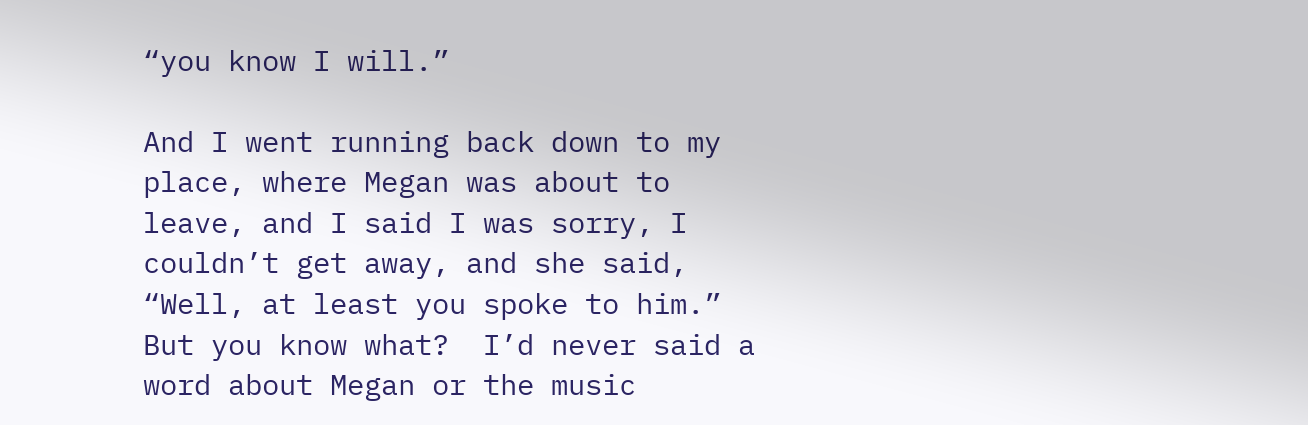“you know I will.”

And I went running back down to my place, where Megan was about to leave, and I said I was sorry, I couldn’t get away, and she said, “Well, at least you spoke to him.”  But you know what?  I’d never said a word about Megan or the music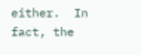either.  In fact, the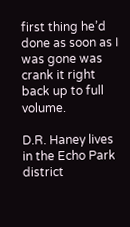first thing he’d done as soon as I was gone was crank it right back up to full volume.

D.R. Haney lives in the Echo Park district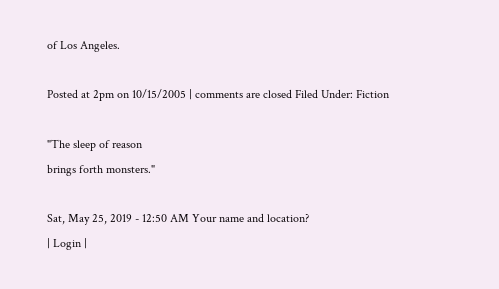of Los Angeles.

Posted at 2pm on 10/15/2005 | comments are closed Filed Under: Fiction

"The sleep of reason
brings forth monsters."

Sat, May 25, 2019 - 12:50 AM Your name and location?
| Login |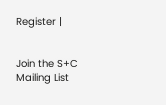Register |


Join the S+C
Mailing List